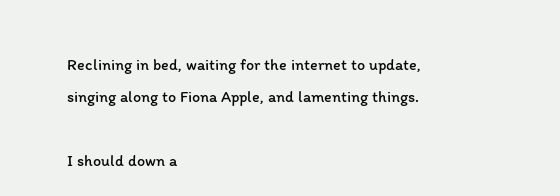Reclining in bed, waiting for the internet to update, singing along to Fiona Apple, and lamenting things.

I should down a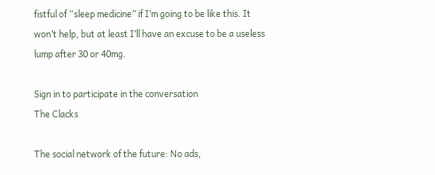fistful of “sleep medicine” if I’m going to be like this. It won’t help, but at least I’ll have an excuse to be a useless lump after 30 or 40mg.

Sign in to participate in the conversation
The Clacks

The social network of the future: No ads,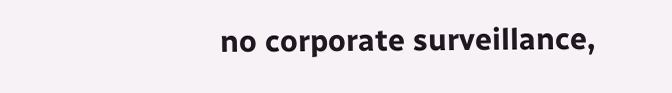no corporate surveillance,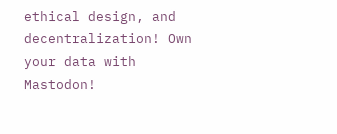ethical design, and decentralization! Own your data with Mastodon!